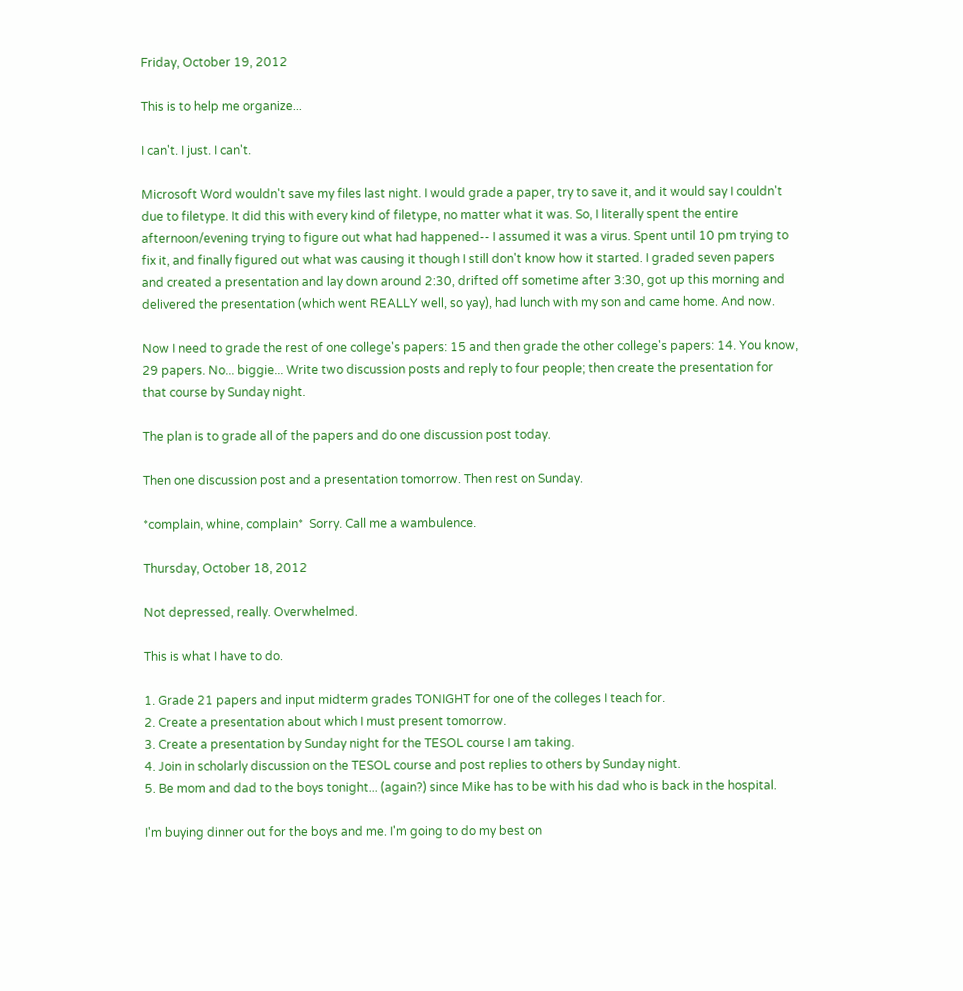Friday, October 19, 2012

This is to help me organize...

I can't. I just. I can't.

Microsoft Word wouldn't save my files last night. I would grade a paper, try to save it, and it would say I couldn't due to filetype. It did this with every kind of filetype, no matter what it was. So, I literally spent the entire afternoon/evening trying to figure out what had happened-- I assumed it was a virus. Spent until 10 pm trying to fix it, and finally figured out what was causing it though I still don't know how it started. I graded seven papers and created a presentation and lay down around 2:30, drifted off sometime after 3:30, got up this morning and delivered the presentation (which went REALLY well, so yay), had lunch with my son and came home. And now.

Now I need to grade the rest of one college's papers: 15 and then grade the other college's papers: 14. You know, 29 papers. No... biggie... Write two discussion posts and reply to four people; then create the presentation for that course by Sunday night.

The plan is to grade all of the papers and do one discussion post today.

Then one discussion post and a presentation tomorrow. Then rest on Sunday.

*complain, whine, complain*  Sorry. Call me a wambulence.

Thursday, October 18, 2012

Not depressed, really. Overwhelmed.

This is what I have to do.

1. Grade 21 papers and input midterm grades TONIGHT for one of the colleges I teach for.
2. Create a presentation about which I must present tomorrow.
3. Create a presentation by Sunday night for the TESOL course I am taking.
4. Join in scholarly discussion on the TESOL course and post replies to others by Sunday night.
5. Be mom and dad to the boys tonight... (again?) since Mike has to be with his dad who is back in the hospital.

I'm buying dinner out for the boys and me. I'm going to do my best on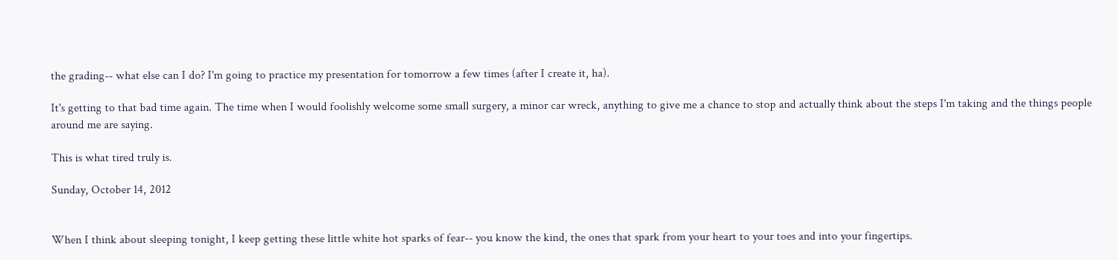the grading-- what else can I do? I'm going to practice my presentation for tomorrow a few times (after I create it, ha).

It's getting to that bad time again. The time when I would foolishly welcome some small surgery, a minor car wreck, anything to give me a chance to stop and actually think about the steps I'm taking and the things people around me are saying.

This is what tired truly is.

Sunday, October 14, 2012


When I think about sleeping tonight, I keep getting these little white hot sparks of fear-- you know the kind, the ones that spark from your heart to your toes and into your fingertips.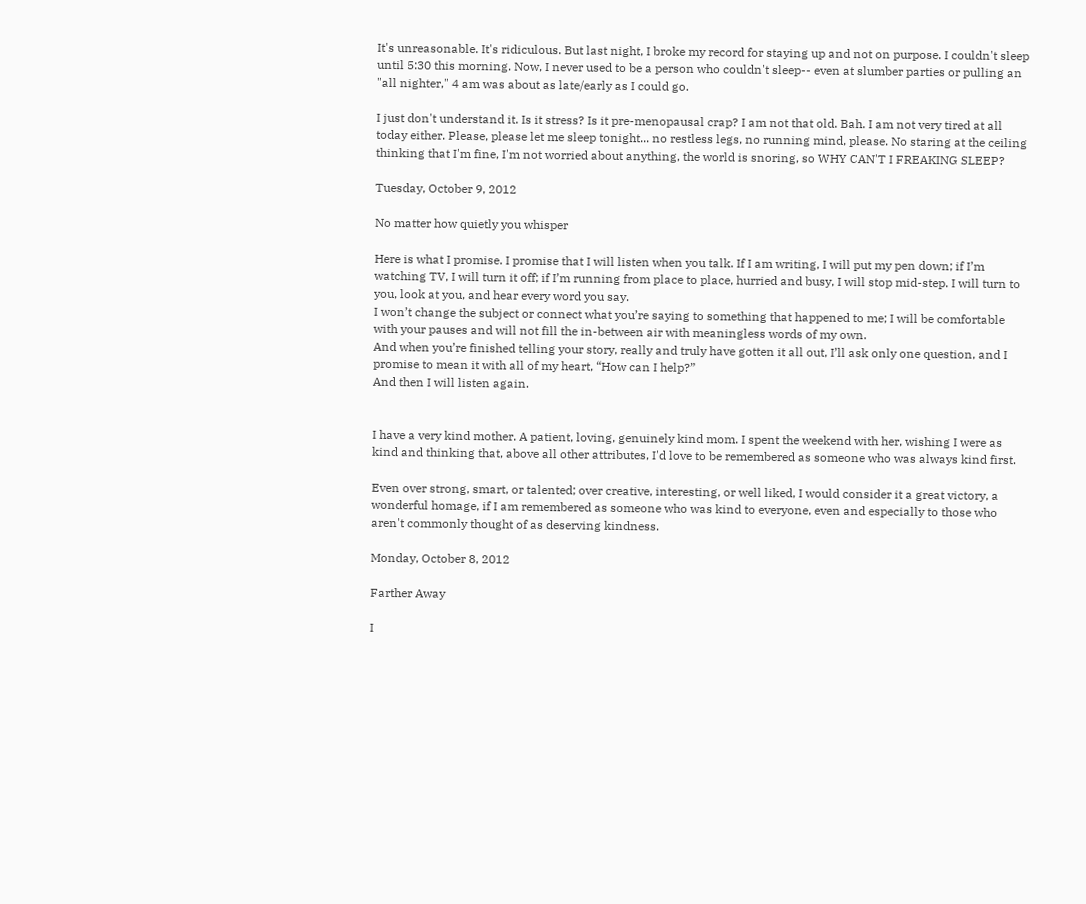It's unreasonable. It's ridiculous. But last night, I broke my record for staying up and not on purpose. I couldn't sleep until 5:30 this morning. Now, I never used to be a person who couldn't sleep-- even at slumber parties or pulling an "all nighter," 4 am was about as late/early as I could go.

I just don't understand it. Is it stress? Is it pre-menopausal crap? I am not that old. Bah. I am not very tired at all today either. Please, please let me sleep tonight... no restless legs, no running mind, please. No staring at the ceiling thinking that I'm fine, I'm not worried about anything, the world is snoring, so WHY CAN'T I FREAKING SLEEP?

Tuesday, October 9, 2012

No matter how quietly you whisper

Here is what I promise. I promise that I will listen when you talk. If I am writing, I will put my pen down; if I’m watching TV, I will turn it off; if I’m running from place to place, hurried and busy, I will stop mid-step. I will turn to you, look at you, and hear every word you say.
I won’t change the subject or connect what you’re saying to something that happened to me; I will be comfortable with your pauses and will not fill the in-between air with meaningless words of my own.
And when you’re finished telling your story, really and truly have gotten it all out, I’ll ask only one question, and I promise to mean it with all of my heart, “How can I help?”
And then I will listen again.


I have a very kind mother. A patient, loving, genuinely kind mom. I spent the weekend with her, wishing I were as kind and thinking that, above all other attributes, I'd love to be remembered as someone who was always kind first.

Even over strong, smart, or talented; over creative, interesting, or well liked, I would consider it a great victory, a wonderful homage, if I am remembered as someone who was kind to everyone, even and especially to those who aren't commonly thought of as deserving kindness.

Monday, October 8, 2012

Farther Away

I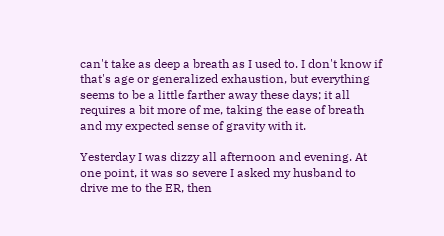can't take as deep a breath as I used to. I don't know if that's age or generalized exhaustion, but everything seems to be a little farther away these days; it all requires a bit more of me, taking the ease of breath and my expected sense of gravity with it.

Yesterday I was dizzy all afternoon and evening. At one point, it was so severe I asked my husband to drive me to the ER, then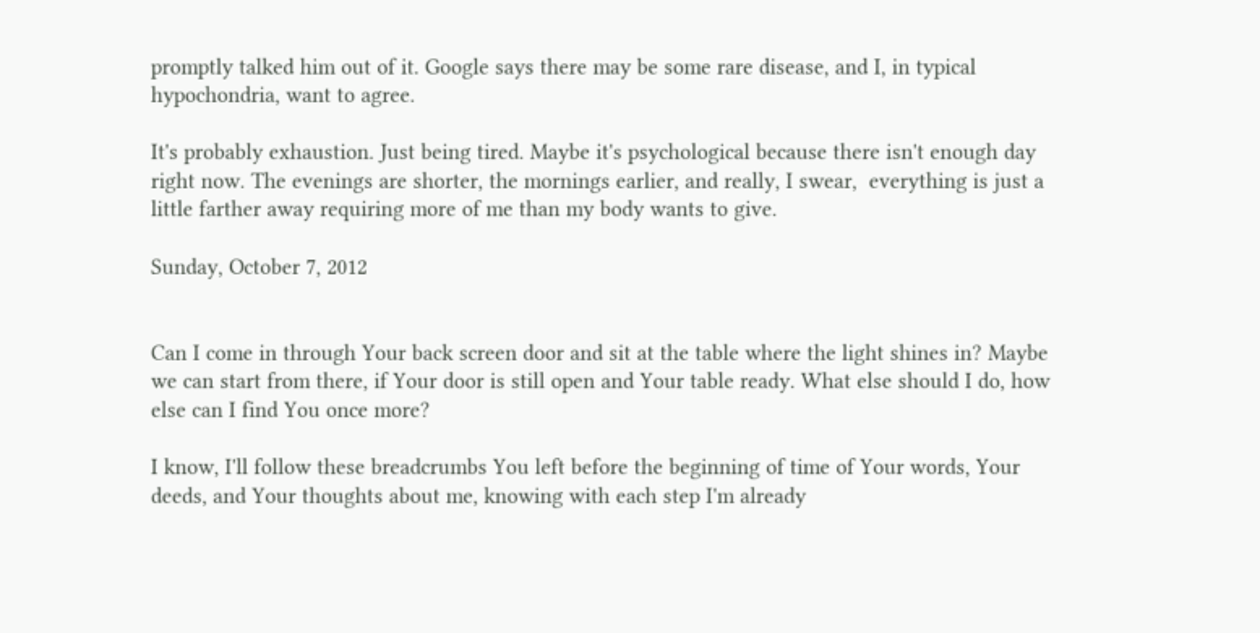promptly talked him out of it. Google says there may be some rare disease, and I, in typical hypochondria, want to agree.

It's probably exhaustion. Just being tired. Maybe it's psychological because there isn't enough day right now. The evenings are shorter, the mornings earlier, and really, I swear,  everything is just a little farther away requiring more of me than my body wants to give.

Sunday, October 7, 2012


Can I come in through Your back screen door and sit at the table where the light shines in? Maybe we can start from there, if Your door is still open and Your table ready. What else should I do, how  else can I find You once more?

I know, I'll follow these breadcrumbs You left before the beginning of time of Your words, Your deeds, and Your thoughts about me, knowing with each step I'm already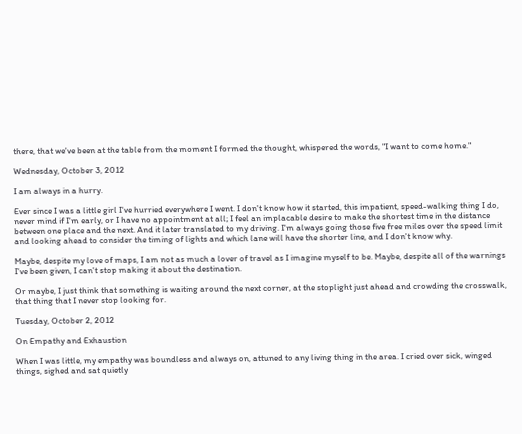there, that we've been at the table from the moment I formed the thought, whispered the words, "I want to come home."

Wednesday, October 3, 2012

I am always in a hurry.

Ever since I was a little girl I've hurried everywhere I went. I don't know how it started, this impatient, speed-walking thing I do, never mind if I'm early, or I have no appointment at all; I feel an implacable desire to make the shortest time in the distance between one place and the next. And it later translated to my driving. I'm always going those five free miles over the speed limit and looking ahead to consider the timing of lights and which lane will have the shorter line, and I don't know why.

Maybe, despite my love of maps, I am not as much a lover of travel as I imagine myself to be. Maybe, despite all of the warnings I've been given, I can't stop making it about the destination.

Or maybe, I just think that something is waiting around the next corner, at the stoplight just ahead and crowding the crosswalk, that thing that I never stop looking for.

Tuesday, October 2, 2012

On Empathy and Exhaustion

When I was little, my empathy was boundless and always on, attuned to any living thing in the area. I cried over sick, winged things, sighed and sat quietly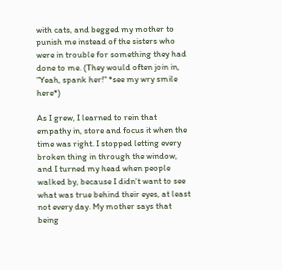with cats, and begged my mother to punish me instead of the sisters who were in trouble for something they had done to me. (They would often join in, "Yeah, spank her!" *see my wry smile here*)

As I grew, I learned to rein that empathy in, store and focus it when the time was right. I stopped letting every broken thing in through the window, and I turned my head when people walked by, because I didn't want to see what was true behind their eyes, at least not every day. My mother says that being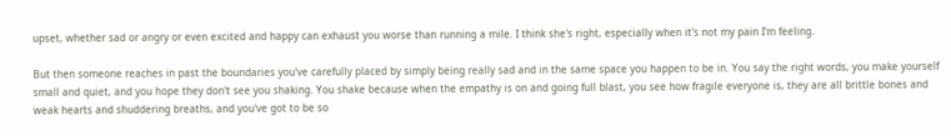upset, whether sad or angry or even excited and happy can exhaust you worse than running a mile. I think she's right, especially when it's not my pain I'm feeling.

But then someone reaches in past the boundaries you've carefully placed by simply being really sad and in the same space you happen to be in. You say the right words, you make yourself small and quiet, and you hope they don't see you shaking. You shake because when the empathy is on and going full blast, you see how fragile everyone is, they are all brittle bones and weak hearts and shuddering breaths, and you've got to be so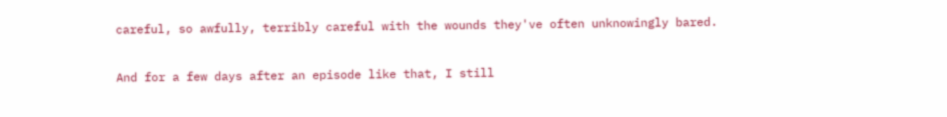careful, so awfully, terribly careful with the wounds they've often unknowingly bared.

And for a few days after an episode like that, I still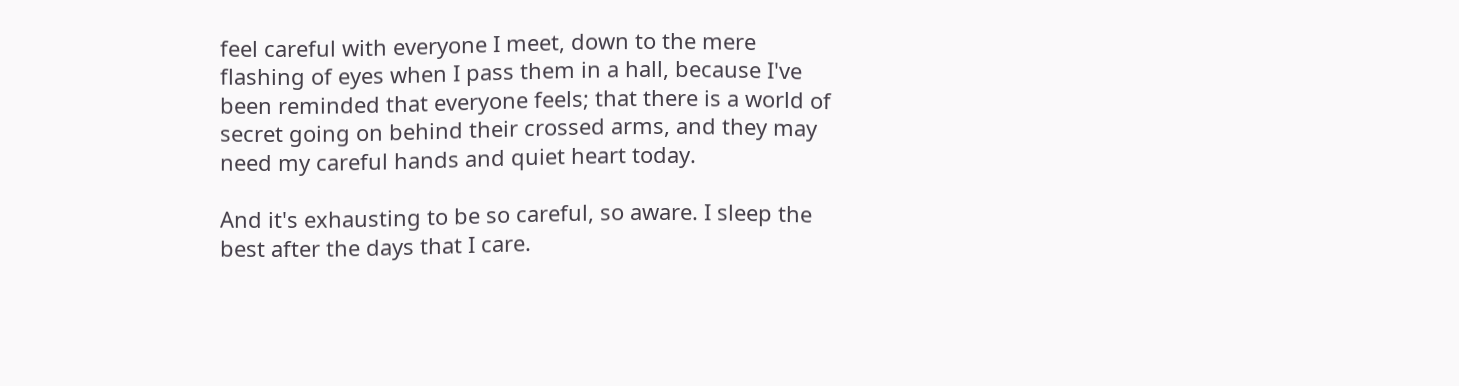feel careful with everyone I meet, down to the mere flashing of eyes when I pass them in a hall, because I've been reminded that everyone feels; that there is a world of secret going on behind their crossed arms, and they may need my careful hands and quiet heart today.

And it's exhausting to be so careful, so aware. I sleep the best after the days that I care.